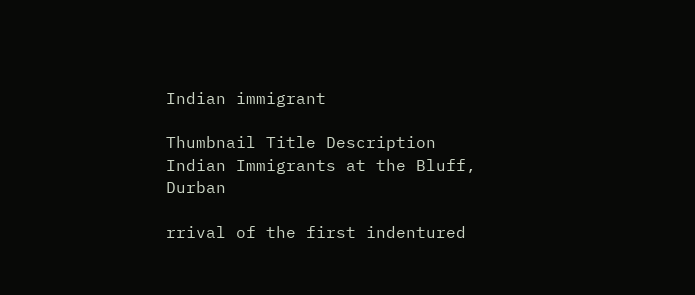Indian immigrant

Thumbnail Title Description
Indian Immigrants at the Bluff, Durban

rrival of the first indentured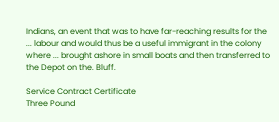Indians, an event that was to have far-reaching results for the ... labour and would thus be a useful immigrant in the colony where ... brought ashore in small boats and then transferred to the Depot on the. Bluff.

Service Contract Certificate
Three Pound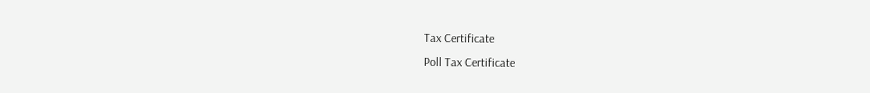Tax Certificate
Poll Tax Certificate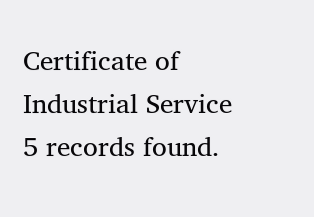Certificate of Industrial Service
5 records found.